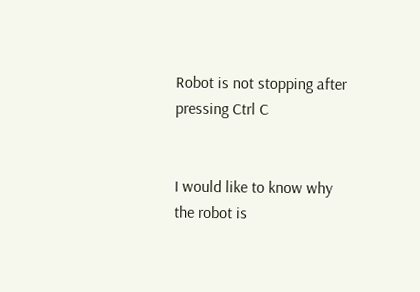Robot is not stopping after pressing Ctrl C


I would like to know why the robot is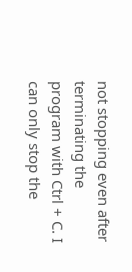not stopping even after terminating the program with Ctrl + C. I can only stop the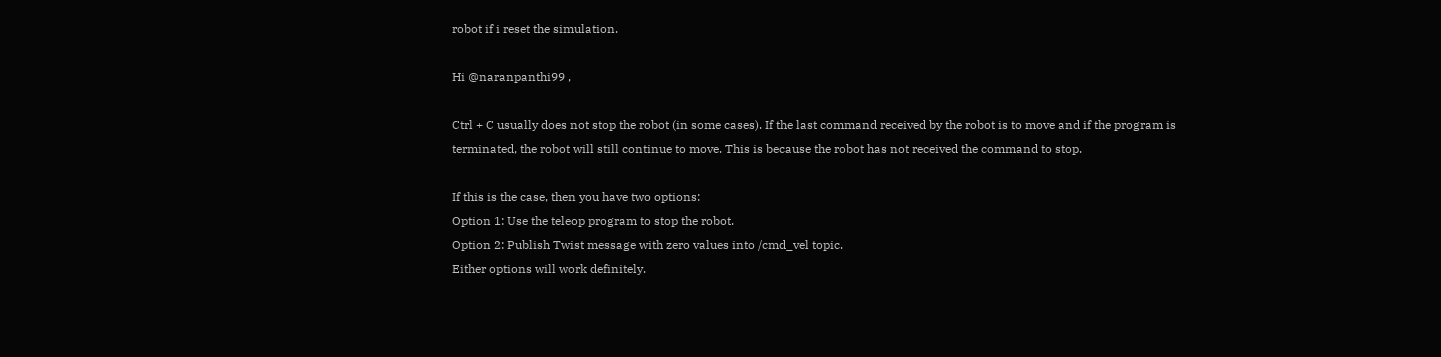robot if i reset the simulation.

Hi @naranpanthi99 ,

Ctrl + C usually does not stop the robot (in some cases). If the last command received by the robot is to move and if the program is terminated, the robot will still continue to move. This is because the robot has not received the command to stop.

If this is the case, then you have two options:
Option 1: Use the teleop program to stop the robot.
Option 2: Publish Twist message with zero values into /cmd_vel topic.
Either options will work definitely.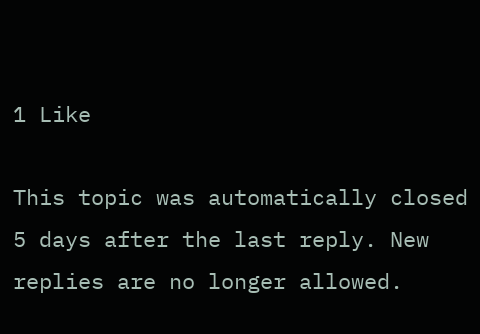1 Like

This topic was automatically closed 5 days after the last reply. New replies are no longer allowed.